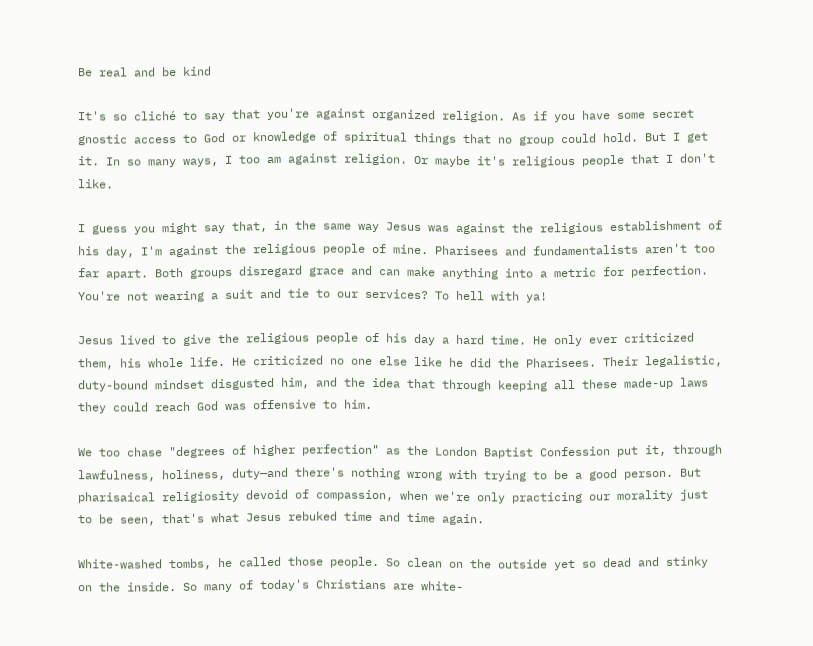Be real and be kind

It's so cliché to say that you're against organized religion. As if you have some secret gnostic access to God or knowledge of spiritual things that no group could hold. But I get it. In so many ways, I too am against religion. Or maybe it's religious people that I don't like.

I guess you might say that, in the same way Jesus was against the religious establishment of his day, I'm against the religious people of mine. Pharisees and fundamentalists aren't too far apart. Both groups disregard grace and can make anything into a metric for perfection. You're not wearing a suit and tie to our services? To hell with ya!

Jesus lived to give the religious people of his day a hard time. He only ever criticized them, his whole life. He criticized no one else like he did the Pharisees. Their legalistic, duty-bound mindset disgusted him, and the idea that through keeping all these made-up laws they could reach God was offensive to him.

We too chase "degrees of higher perfection" as the London Baptist Confession put it, through lawfulness, holiness, duty—and there's nothing wrong with trying to be a good person. But pharisaical religiosity devoid of compassion, when we're only practicing our morality just to be seen, that's what Jesus rebuked time and time again.

White-washed tombs, he called those people. So clean on the outside yet so dead and stinky on the inside. So many of today's Christians are white-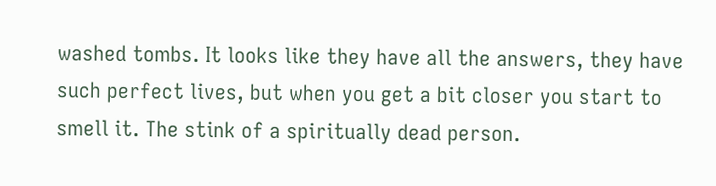washed tombs. It looks like they have all the answers, they have such perfect lives, but when you get a bit closer you start to smell it. The stink of a spiritually dead person.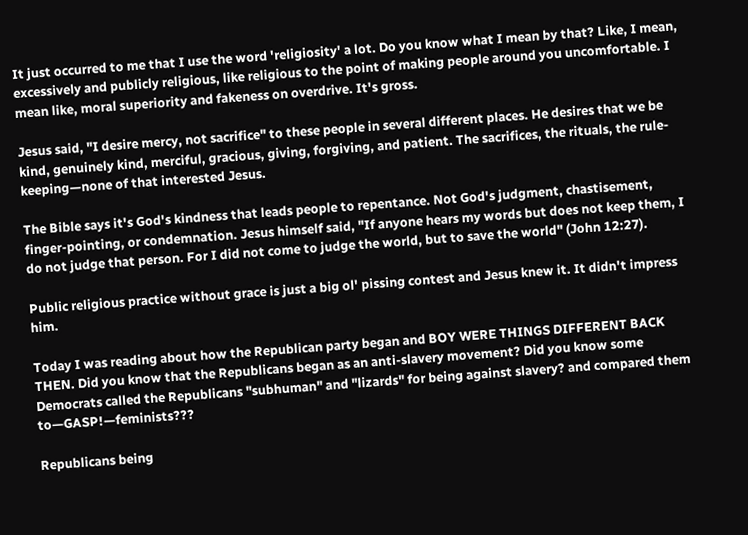It just occurred to me that I use the word 'religiosity' a lot. Do you know what I mean by that? Like, I mean, excessively and publicly religious, like religious to the point of making people around you uncomfortable. I mean like, moral superiority and fakeness on overdrive. It's gross.

Jesus said, "I desire mercy, not sacrifice" to these people in several different places. He desires that we be kind, genuinely kind, merciful, gracious, giving, forgiving, and patient. The sacrifices, the rituals, the rule-keeping—none of that interested Jesus.

The Bible says it's God's kindness that leads people to repentance. Not God's judgment, chastisement, finger-pointing, or condemnation. Jesus himself said, "If anyone hears my words but does not keep them, I do not judge that person. For I did not come to judge the world, but to save the world" (John 12:27).

Public religious practice without grace is just a big ol' pissing contest and Jesus knew it. It didn't impress him.

Today I was reading about how the Republican party began and BOY WERE THINGS DIFFERENT BACK THEN. Did you know that the Republicans began as an anti-slavery movement? Did you know some Democrats called the Republicans "subhuman" and "lizards" for being against slavery? and compared them to—GASP!—feminists???

Republicans being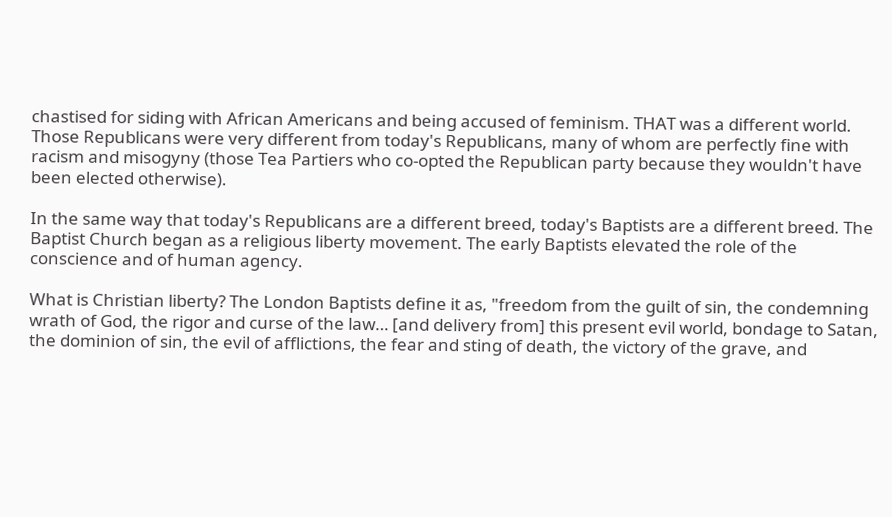chastised for siding with African Americans and being accused of feminism. THAT was a different world. Those Republicans were very different from today's Republicans, many of whom are perfectly fine with racism and misogyny (those Tea Partiers who co-opted the Republican party because they wouldn't have been elected otherwise).

In the same way that today's Republicans are a different breed, today's Baptists are a different breed. The Baptist Church began as a religious liberty movement. The early Baptists elevated the role of the conscience and of human agency.

What is Christian liberty? The London Baptists define it as, "freedom from the guilt of sin, the condemning wrath of God, the rigor and curse of the law… [and delivery from] this present evil world, bondage to Satan, the dominion of sin, the evil of afflictions, the fear and sting of death, the victory of the grave, and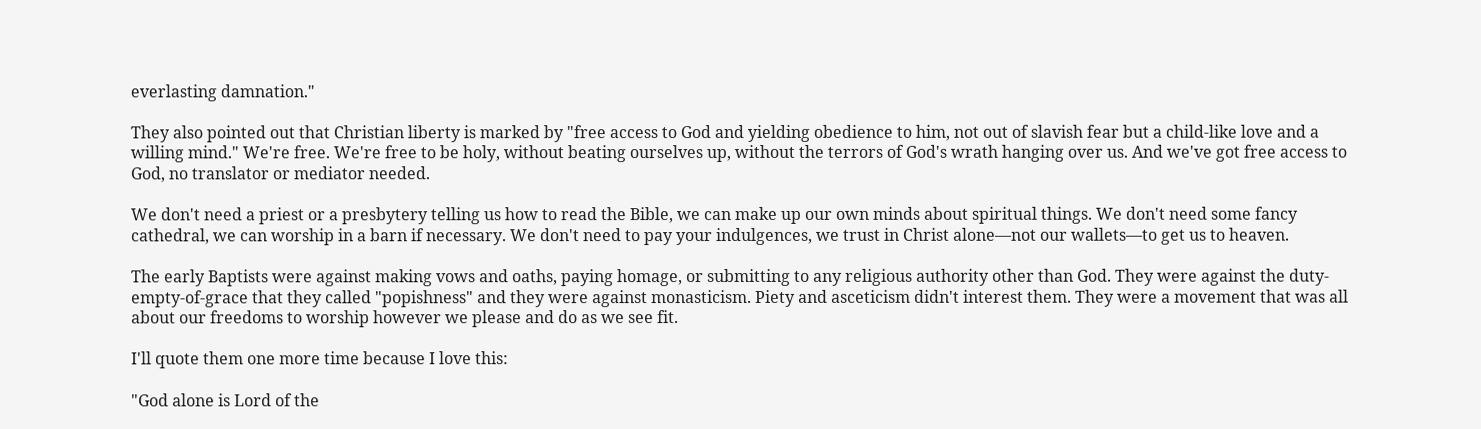everlasting damnation."

They also pointed out that Christian liberty is marked by "free access to God and yielding obedience to him, not out of slavish fear but a child-like love and a willing mind." We're free. We're free to be holy, without beating ourselves up, without the terrors of God's wrath hanging over us. And we've got free access to God, no translator or mediator needed.

We don't need a priest or a presbytery telling us how to read the Bible, we can make up our own minds about spiritual things. We don't need some fancy cathedral, we can worship in a barn if necessary. We don't need to pay your indulgences, we trust in Christ alone—not our wallets—to get us to heaven.

The early Baptists were against making vows and oaths, paying homage, or submitting to any religious authority other than God. They were against the duty-empty-of-grace that they called "popishness" and they were against monasticism. Piety and asceticism didn't interest them. They were a movement that was all about our freedoms to worship however we please and do as we see fit.

I'll quote them one more time because I love this:

"God alone is Lord of the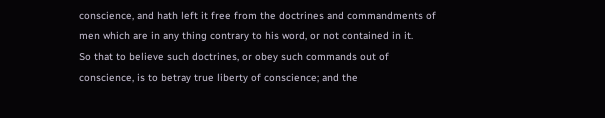conscience, and hath left it free from the doctrines and commandments of men which are in any thing contrary to his word, or not contained in it.
So that to believe such doctrines, or obey such commands out of conscience, is to betray true liberty of conscience; and the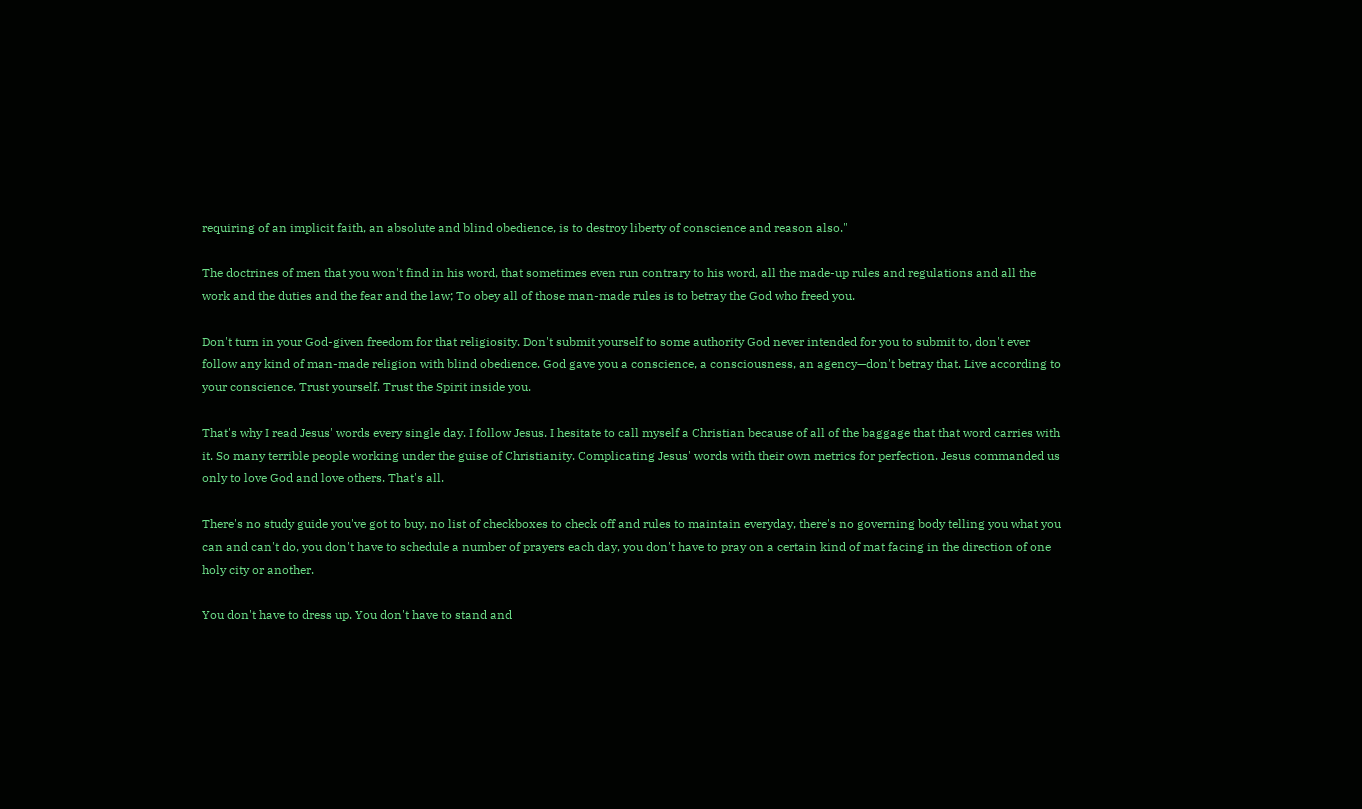requiring of an implicit faith, an absolute and blind obedience, is to destroy liberty of conscience and reason also."

The doctrines of men that you won't find in his word, that sometimes even run contrary to his word, all the made-up rules and regulations and all the work and the duties and the fear and the law; To obey all of those man-made rules is to betray the God who freed you.

Don't turn in your God-given freedom for that religiosity. Don't submit yourself to some authority God never intended for you to submit to, don't ever follow any kind of man-made religion with blind obedience. God gave you a conscience, a consciousness, an agency—don't betray that. Live according to your conscience. Trust yourself. Trust the Spirit inside you.

That's why I read Jesus' words every single day. I follow Jesus. I hesitate to call myself a Christian because of all of the baggage that that word carries with it. So many terrible people working under the guise of Christianity. Complicating Jesus' words with their own metrics for perfection. Jesus commanded us only to love God and love others. That's all.

There's no study guide you've got to buy, no list of checkboxes to check off and rules to maintain everyday, there's no governing body telling you what you can and can't do, you don't have to schedule a number of prayers each day, you don't have to pray on a certain kind of mat facing in the direction of one holy city or another.

You don't have to dress up. You don't have to stand and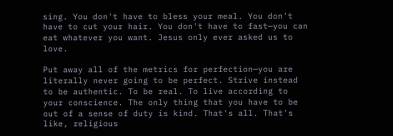sing. You don't have to bless your meal. You don't have to cut your hair. You don't have to fast—you can eat whatever you want. Jesus only ever asked us to love.

Put away all of the metrics for perfection—you are literally never going to be perfect. Strive instead to be authentic. To be real. To live according to your conscience. The only thing that you have to be out of a sense of duty is kind. That's all. That's like, religious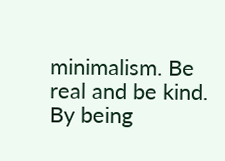minimalism. Be real and be kind. By being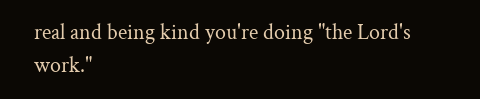real and being kind you're doing "the Lord's work."